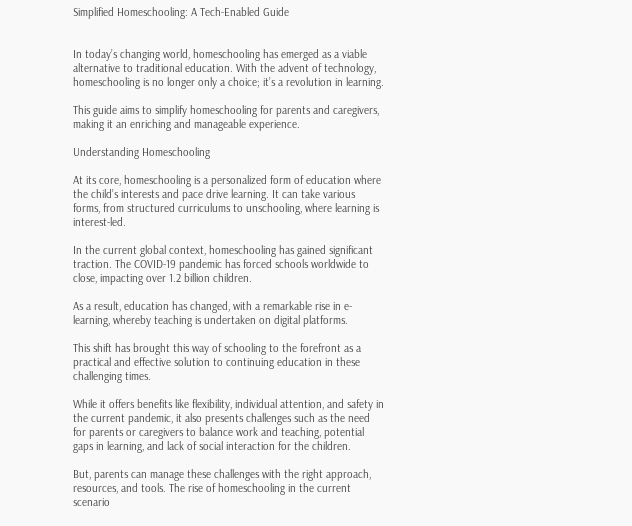Simplified Homeschooling: A Tech-Enabled Guide


In today’s changing world, homeschooling has emerged as a viable alternative to traditional education. With the advent of technology, homeschooling is no longer only a choice; it’s a revolution in learning.

This guide aims to simplify homeschooling for parents and caregivers, making it an enriching and manageable experience.

Understanding Homeschooling

At its core, homeschooling is a personalized form of education where the child’s interests and pace drive learning. It can take various forms, from structured curriculums to unschooling, where learning is interest-led.

In the current global context, homeschooling has gained significant traction. The COVID-19 pandemic has forced schools worldwide to close, impacting over 1.2 billion children.

As a result, education has changed, with a remarkable rise in e-learning, whereby teaching is undertaken on digital platforms.

This shift has brought this way of schooling to the forefront as a practical and effective solution to continuing education in these challenging times.

While it offers benefits like flexibility, individual attention, and safety in the current pandemic, it also presents challenges such as the need for parents or caregivers to balance work and teaching, potential gaps in learning, and lack of social interaction for the children.

But, parents can manage these challenges with the right approach, resources, and tools. The rise of homeschooling in the current scenario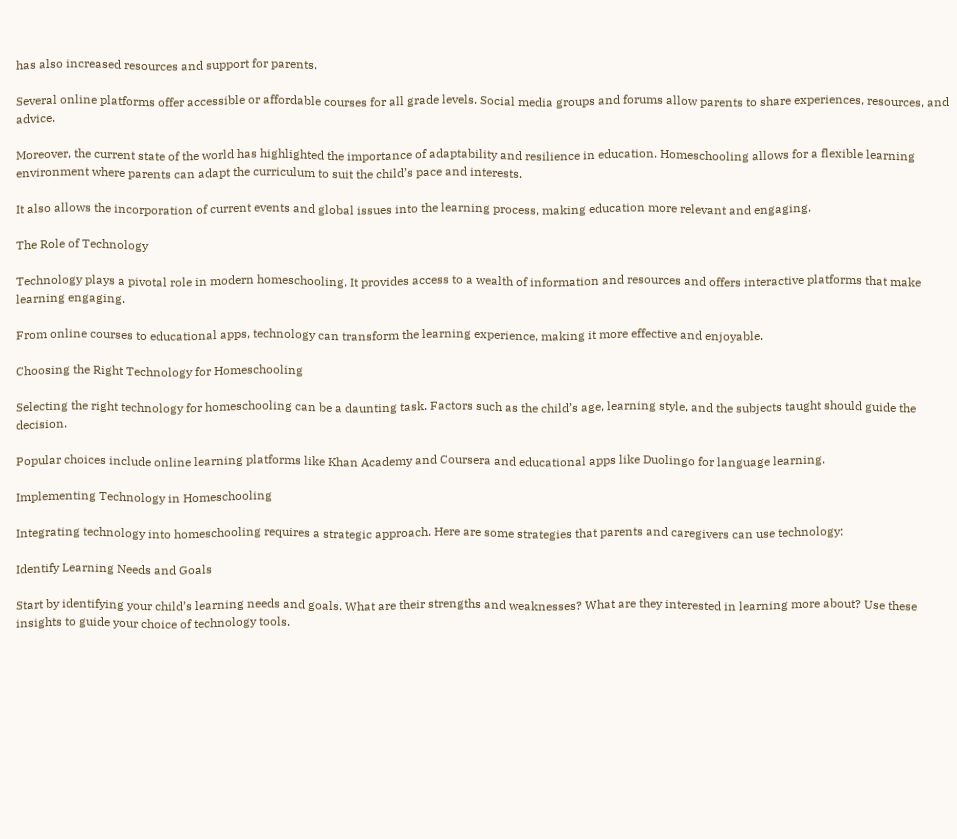has also increased resources and support for parents.

Several online platforms offer accessible or affordable courses for all grade levels. Social media groups and forums allow parents to share experiences, resources, and advice.

Moreover, the current state of the world has highlighted the importance of adaptability and resilience in education. Homeschooling allows for a flexible learning environment where parents can adapt the curriculum to suit the child’s pace and interests.

It also allows the incorporation of current events and global issues into the learning process, making education more relevant and engaging.

The Role of Technology

Technology plays a pivotal role in modern homeschooling. It provides access to a wealth of information and resources and offers interactive platforms that make learning engaging.

From online courses to educational apps, technology can transform the learning experience, making it more effective and enjoyable.

Choosing the Right Technology for Homeschooling

Selecting the right technology for homeschooling can be a daunting task. Factors such as the child’s age, learning style, and the subjects taught should guide the decision.

Popular choices include online learning platforms like Khan Academy and Coursera and educational apps like Duolingo for language learning.

Implementing Technology in Homeschooling

Integrating technology into homeschooling requires a strategic approach. Here are some strategies that parents and caregivers can use technology:

Identify Learning Needs and Goals

Start by identifying your child’s learning needs and goals. What are their strengths and weaknesses? What are they interested in learning more about? Use these insights to guide your choice of technology tools.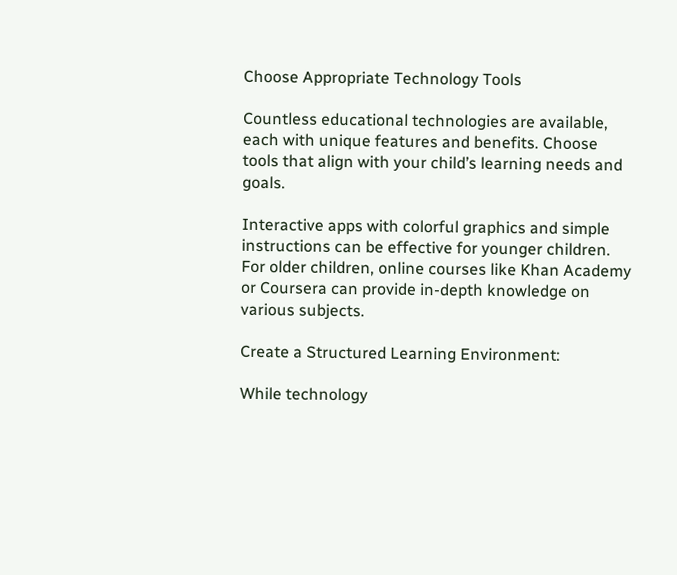Choose Appropriate Technology Tools

Countless educational technologies are available, each with unique features and benefits. Choose tools that align with your child’s learning needs and goals.

Interactive apps with colorful graphics and simple instructions can be effective for younger children. For older children, online courses like Khan Academy or Coursera can provide in-depth knowledge on various subjects.

Create a Structured Learning Environment:

While technology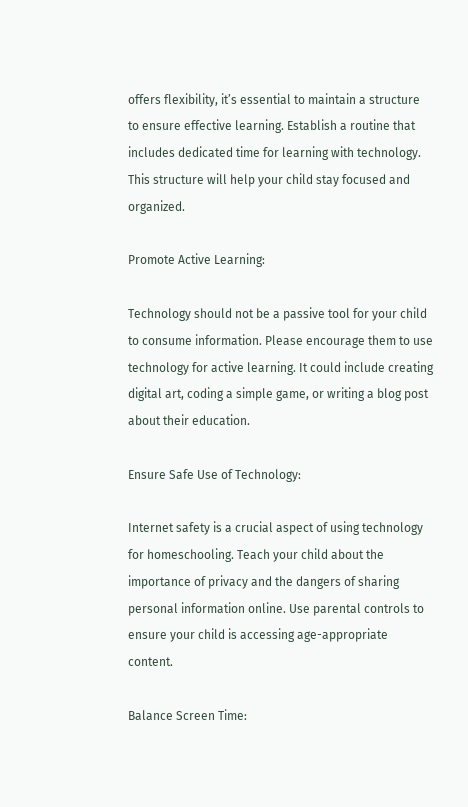offers flexibility, it’s essential to maintain a structure to ensure effective learning. Establish a routine that includes dedicated time for learning with technology. This structure will help your child stay focused and organized.

Promote Active Learning:

Technology should not be a passive tool for your child to consume information. Please encourage them to use technology for active learning. It could include creating digital art, coding a simple game, or writing a blog post about their education.

Ensure Safe Use of Technology:

Internet safety is a crucial aspect of using technology for homeschooling. Teach your child about the importance of privacy and the dangers of sharing personal information online. Use parental controls to ensure your child is accessing age-appropriate content.

Balance Screen Time: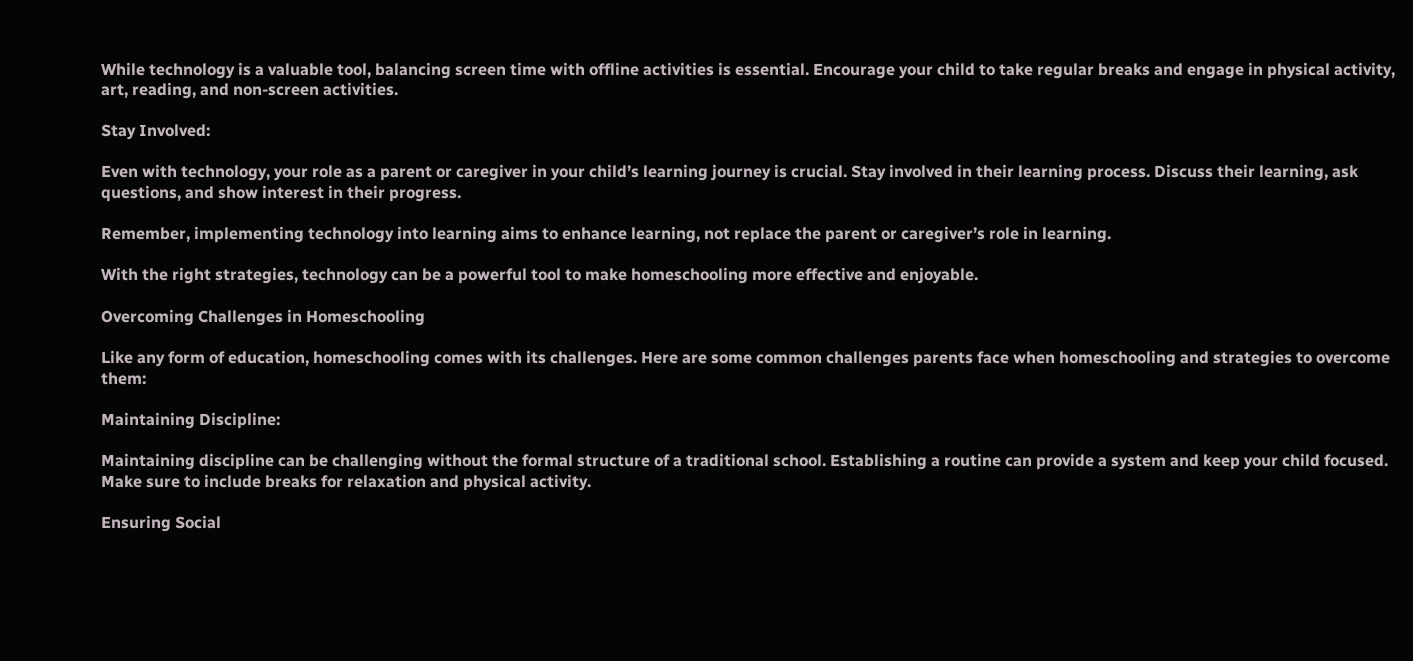While technology is a valuable tool, balancing screen time with offline activities is essential. Encourage your child to take regular breaks and engage in physical activity, art, reading, and non-screen activities.

Stay Involved:

Even with technology, your role as a parent or caregiver in your child’s learning journey is crucial. Stay involved in their learning process. Discuss their learning, ask questions, and show interest in their progress.

Remember, implementing technology into learning aims to enhance learning, not replace the parent or caregiver’s role in learning.

With the right strategies, technology can be a powerful tool to make homeschooling more effective and enjoyable.

Overcoming Challenges in Homeschooling

Like any form of education, homeschooling comes with its challenges. Here are some common challenges parents face when homeschooling and strategies to overcome them:

Maintaining Discipline:

Maintaining discipline can be challenging without the formal structure of a traditional school. Establishing a routine can provide a system and keep your child focused. Make sure to include breaks for relaxation and physical activity.

Ensuring Social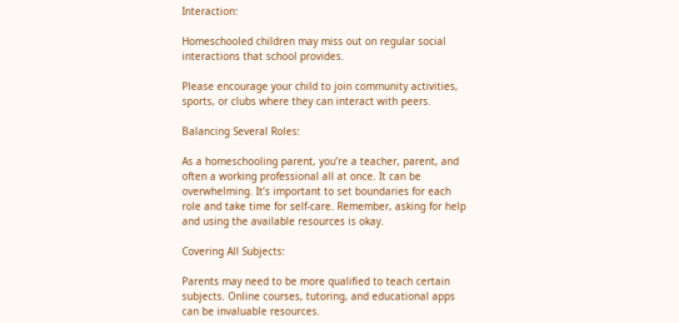Interaction:

Homeschooled children may miss out on regular social interactions that school provides.

Please encourage your child to join community activities, sports, or clubs where they can interact with peers.

Balancing Several Roles:

As a homeschooling parent, you’re a teacher, parent, and often a working professional all at once. It can be overwhelming. It’s important to set boundaries for each role and take time for self-care. Remember, asking for help and using the available resources is okay.

Covering All Subjects:

Parents may need to be more qualified to teach certain subjects. Online courses, tutoring, and educational apps can be invaluable resources.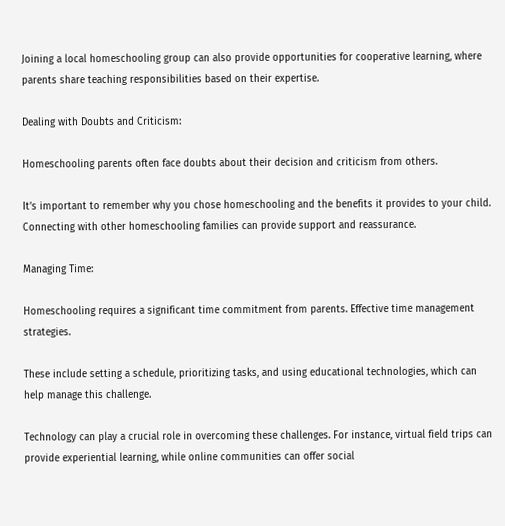Joining a local homeschooling group can also provide opportunities for cooperative learning, where parents share teaching responsibilities based on their expertise.

Dealing with Doubts and Criticism:

Homeschooling parents often face doubts about their decision and criticism from others.

It’s important to remember why you chose homeschooling and the benefits it provides to your child. Connecting with other homeschooling families can provide support and reassurance.

Managing Time:

Homeschooling requires a significant time commitment from parents. Effective time management strategies.

These include setting a schedule, prioritizing tasks, and using educational technologies, which can help manage this challenge.

Technology can play a crucial role in overcoming these challenges. For instance, virtual field trips can provide experiential learning, while online communities can offer social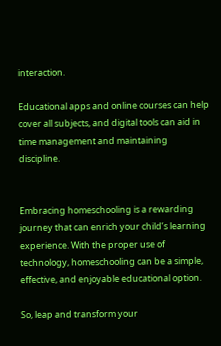interaction.

Educational apps and online courses can help cover all subjects, and digital tools can aid in time management and maintaining discipline.


Embracing homeschooling is a rewarding journey that can enrich your child’s learning experience. With the proper use of technology, homeschooling can be a simple, effective, and enjoyable educational option.

So, leap and transform your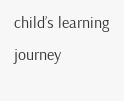child’s learning journey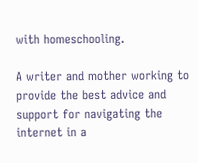with homeschooling.

A writer and mother working to provide the best advice and support for navigating the internet in a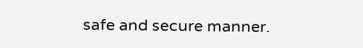safe and secure manner.